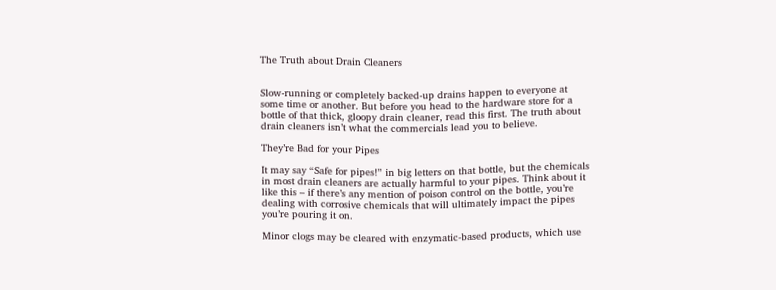The Truth about Drain Cleaners


Slow-running or completely backed-up drains happen to everyone at some time or another. But before you head to the hardware store for a bottle of that thick, gloopy drain cleaner, read this first. The truth about drain cleaners isn’t what the commercials lead you to believe.

They’re Bad for your Pipes

It may say “Safe for pipes!” in big letters on that bottle, but the chemicals in most drain cleaners are actually harmful to your pipes. Think about it like this – if there’s any mention of poison control on the bottle, you’re dealing with corrosive chemicals that will ultimately impact the pipes you’re pouring it on.

Minor clogs may be cleared with enzymatic-based products, which use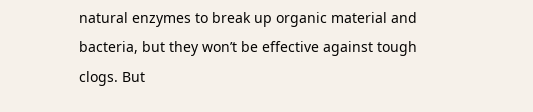natural enzymes to break up organic material and bacteria, but they won’t be effective against tough clogs. But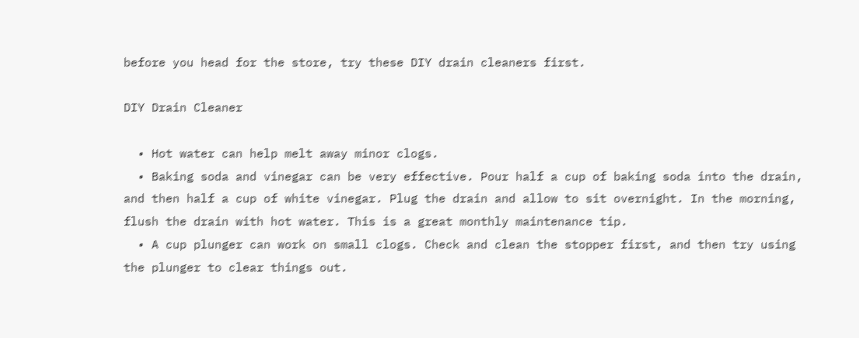before you head for the store, try these DIY drain cleaners first.

DIY Drain Cleaner

  • Hot water can help melt away minor clogs.
  • Baking soda and vinegar can be very effective. Pour half a cup of baking soda into the drain, and then half a cup of white vinegar. Plug the drain and allow to sit overnight. In the morning, flush the drain with hot water. This is a great monthly maintenance tip.
  • A cup plunger can work on small clogs. Check and clean the stopper first, and then try using the plunger to clear things out.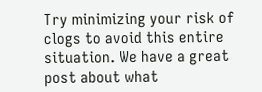Try minimizing your risk of clogs to avoid this entire situation. We have a great post about what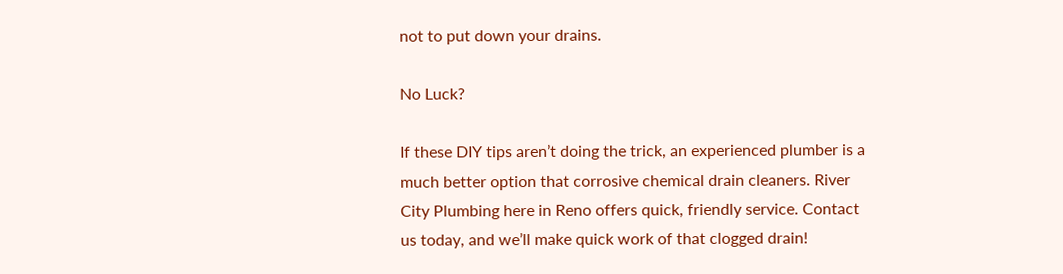not to put down your drains.

No Luck?

If these DIY tips aren’t doing the trick, an experienced plumber is a much better option that corrosive chemical drain cleaners. River City Plumbing here in Reno offers quick, friendly service. Contact us today, and we’ll make quick work of that clogged drain!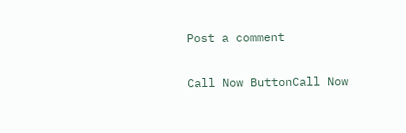Post a comment

Call Now ButtonCall Now